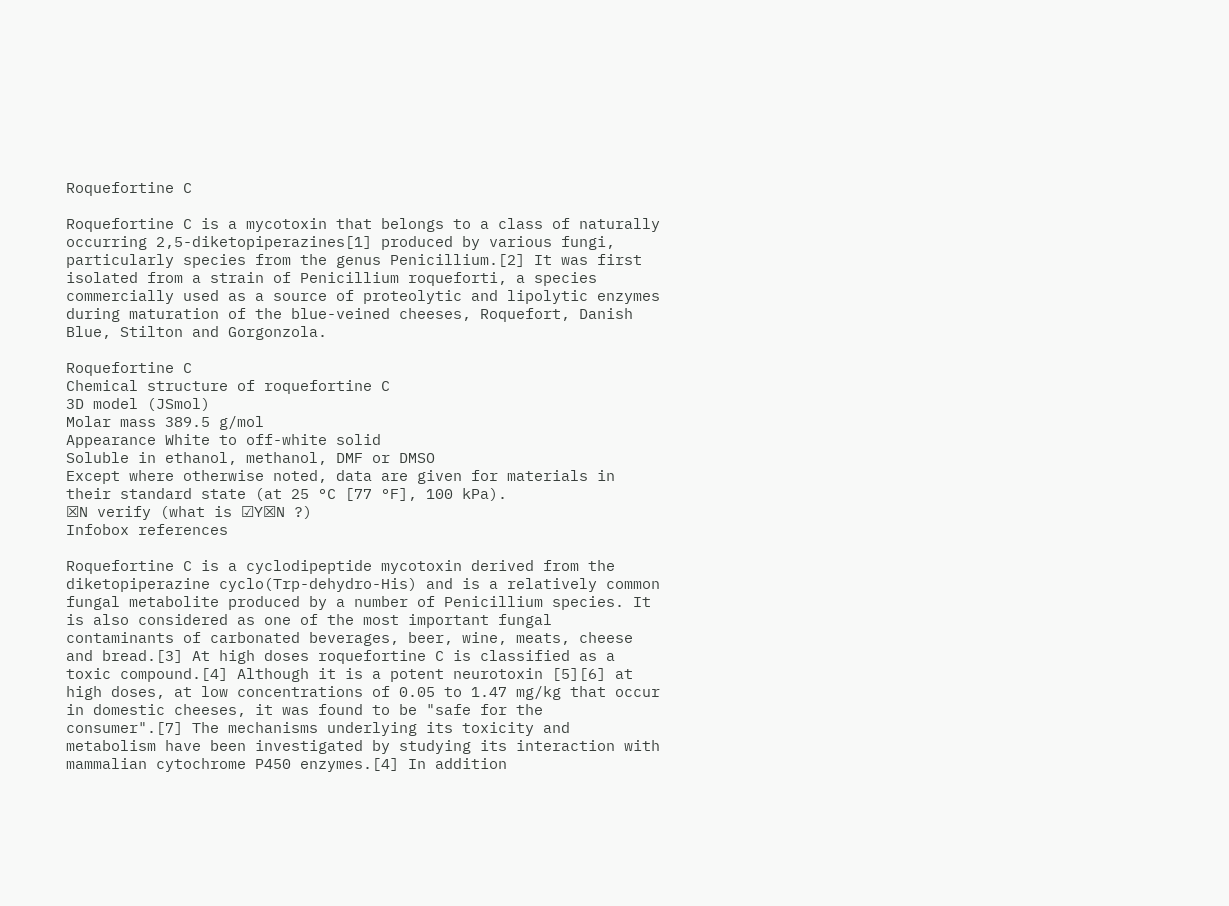Roquefortine C

Roquefortine C is a mycotoxin that belongs to a class of naturally occurring 2,5-diketopiperazines[1] produced by various fungi, particularly species from the genus Penicillium.[2] It was first isolated from a strain of Penicillium roqueforti, a species commercially used as a source of proteolytic and lipolytic enzymes during maturation of the blue-veined cheeses, Roquefort, Danish Blue, Stilton and Gorgonzola.

Roquefortine C
Chemical structure of roquefortine C
3D model (JSmol)
Molar mass 389.5 g/mol
Appearance White to off-white solid
Soluble in ethanol, methanol, DMF or DMSO
Except where otherwise noted, data are given for materials in their standard state (at 25 °C [77 °F], 100 kPa).
☒N verify (what is ☑Y☒N ?)
Infobox references

Roquefortine C is a cyclodipeptide mycotoxin derived from the diketopiperazine cyclo(Trp-dehydro-His) and is a relatively common fungal metabolite produced by a number of Penicillium species. It is also considered as one of the most important fungal contaminants of carbonated beverages, beer, wine, meats, cheese and bread.[3] At high doses roquefortine C is classified as a toxic compound.[4] Although it is a potent neurotoxin [5][6] at high doses, at low concentrations of 0.05 to 1.47 mg/kg that occur in domestic cheeses, it was found to be "safe for the consumer".[7] The mechanisms underlying its toxicity and metabolism have been investigated by studying its interaction with mammalian cytochrome P450 enzymes.[4] In addition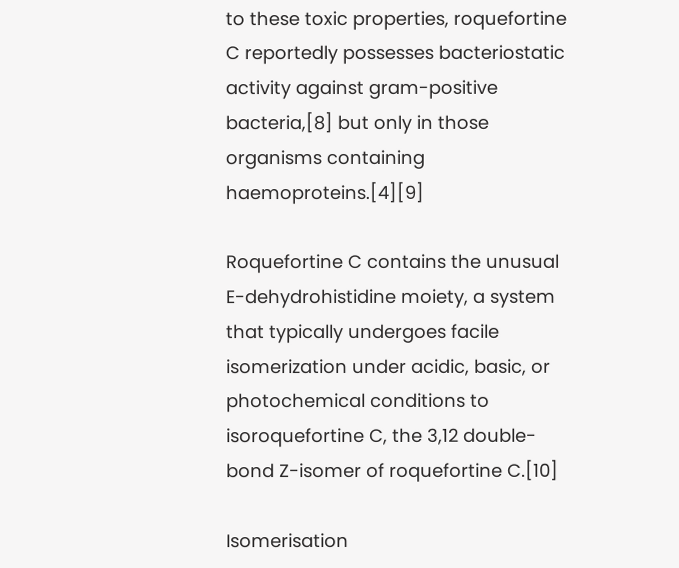to these toxic properties, roquefortine C reportedly possesses bacteriostatic activity against gram-positive bacteria,[8] but only in those organisms containing haemoproteins.[4][9]

Roquefortine C contains the unusual E-dehydrohistidine moiety, a system that typically undergoes facile isomerization under acidic, basic, or photochemical conditions to isoroquefortine C, the 3,12 double-bond Z-isomer of roquefortine C.[10]

Isomerisation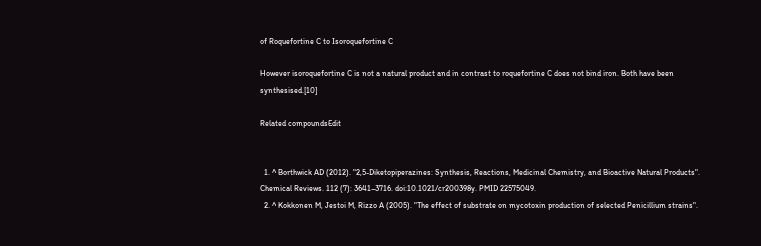of Roquefortine C to Isoroquefortine C

However isoroquefortine C is not a natural product and in contrast to roquefortine C does not bind iron. Both have been synthesised.[10]

Related compoundsEdit


  1. ^ Borthwick AD (2012). "2,5-Diketopiperazines: Synthesis, Reactions, Medicinal Chemistry, and Bioactive Natural Products". Chemical Reviews. 112 (7): 3641–3716. doi:10.1021/cr200398y. PMID 22575049.
  2. ^ Kokkonen M, Jestoi M, Rizzo A (2005). "The effect of substrate on mycotoxin production of selected Penicillium strains".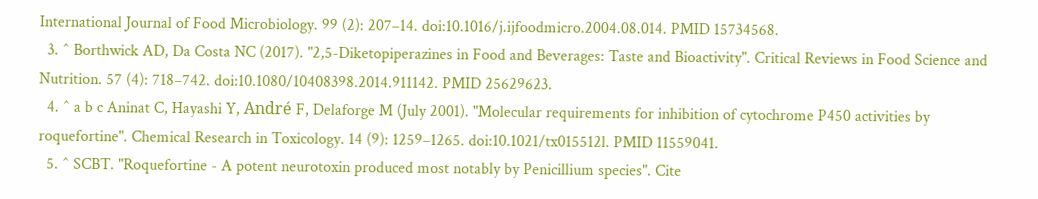International Journal of Food Microbiology. 99 (2): 207–14. doi:10.1016/j.ijfoodmicro.2004.08.014. PMID 15734568.
  3. ^ Borthwick AD, Da Costa NC (2017). "2,5-Diketopiperazines in Food and Beverages: Taste and Bioactivity". Critical Reviews in Food Science and Nutrition. 57 (4): 718–742. doi:10.1080/10408398.2014.911142. PMID 25629623.
  4. ^ a b c Aninat C, Hayashi Y, André F, Delaforge M (July 2001). "Molecular requirements for inhibition of cytochrome P450 activities by roquefortine". Chemical Research in Toxicology. 14 (9): 1259–1265. doi:10.1021/tx015512l. PMID 11559041.
  5. ^ SCBT. "Roquefortine - A potent neurotoxin produced most notably by Penicillium species". Cite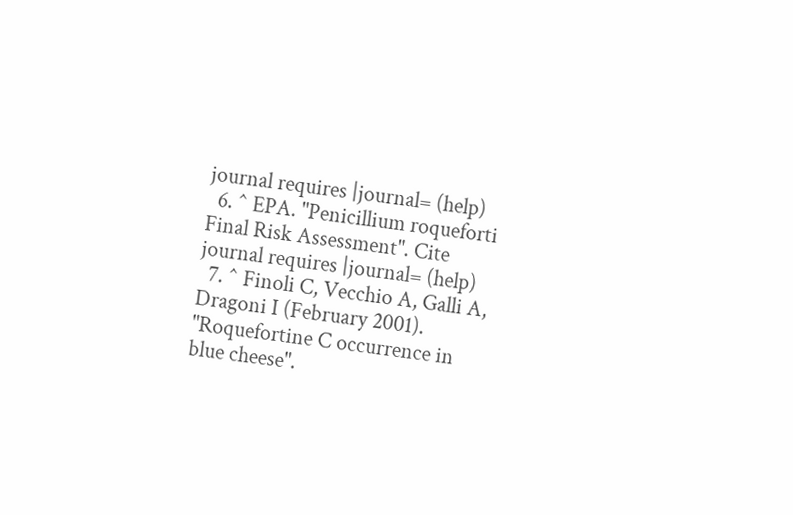journal requires |journal= (help)
  6. ^ EPA. "Penicillium roqueforti Final Risk Assessment". Cite journal requires |journal= (help)
  7. ^ Finoli C, Vecchio A, Galli A, Dragoni I (February 2001). "Roquefortine C occurrence in blue cheese".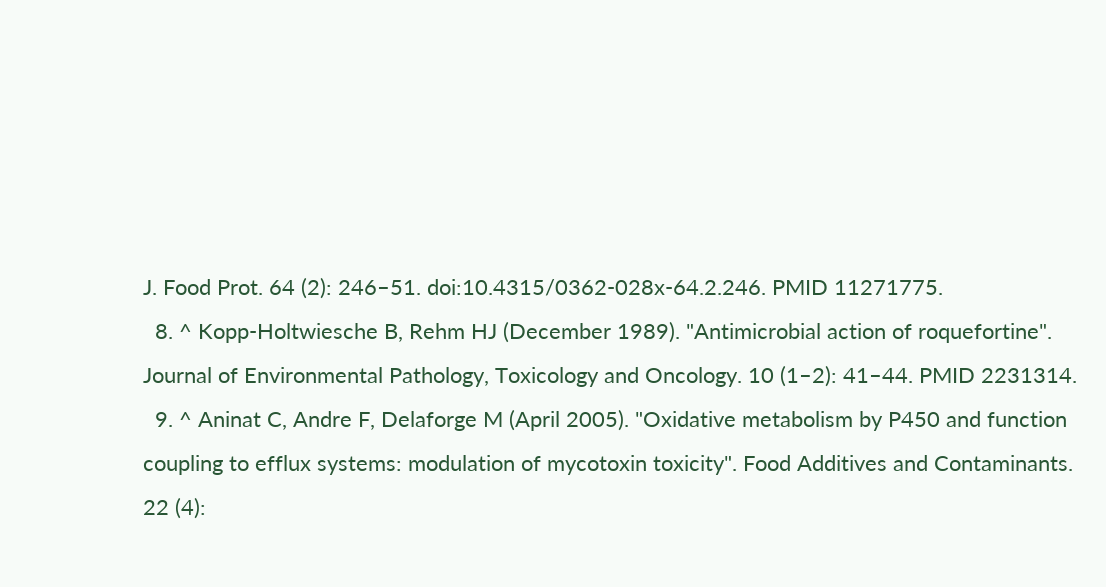J. Food Prot. 64 (2): 246–51. doi:10.4315/0362-028x-64.2.246. PMID 11271775.
  8. ^ Kopp-Holtwiesche B, Rehm HJ (December 1989). "Antimicrobial action of roquefortine". Journal of Environmental Pathology, Toxicology and Oncology. 10 (1–2): 41–44. PMID 2231314.
  9. ^ Aninat C, Andre F, Delaforge M (April 2005). "Oxidative metabolism by P450 and function coupling to efflux systems: modulation of mycotoxin toxicity". Food Additives and Contaminants. 22 (4):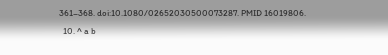361–368. doi:10.1080/02652030500073287. PMID 16019806.
  10. ^ a b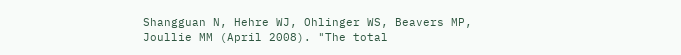Shangguan N, Hehre WJ, Ohlinger WS, Beavers MP, Joullie MM (April 2008). "The total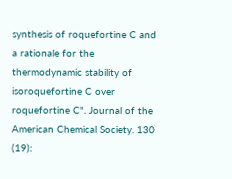synthesis of roquefortine C and a rationale for the thermodynamic stability of isoroquefortine C over roquefortine C". Journal of the American Chemical Society. 130 (19):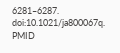6281–6287. doi:10.1021/ja800067q. PMID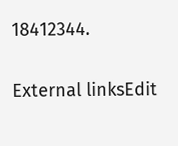18412344.

External linksEdit